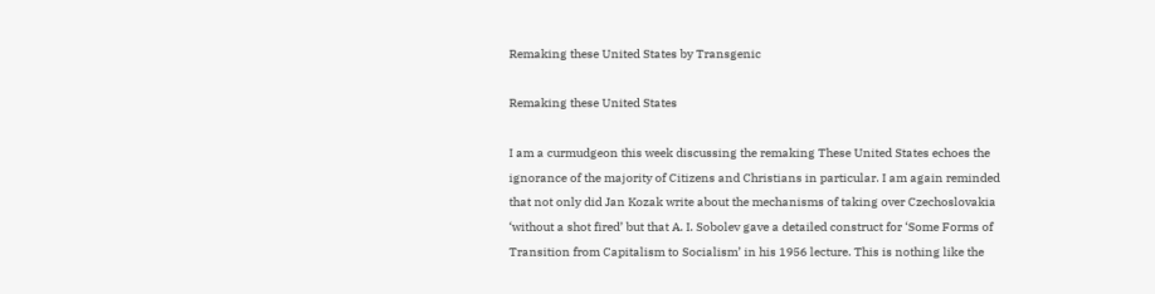Remaking these United States by Transgenic

Remaking these United States

I am a curmudgeon this week discussing the remaking These United States echoes the ignorance of the majority of Citizens and Christians in particular. I am again reminded that not only did Jan Kozak write about the mechanisms of taking over Czechoslovakia ‘without a shot fired’ but that A. I. Sobolev gave a detailed construct for ‘Some Forms of Transition from Capitalism to Socialism’ in his 1956 lecture. This is nothing like the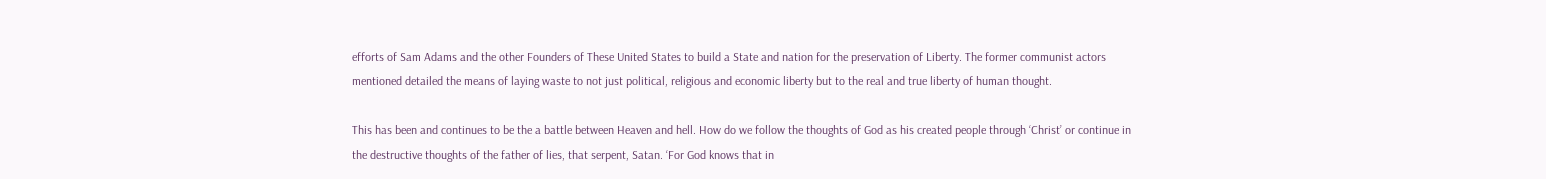efforts of Sam Adams and the other Founders of These United States to build a State and nation for the preservation of Liberty. The former communist actors mentioned detailed the means of laying waste to not just political, religious and economic liberty but to the real and true liberty of human thought.

This has been and continues to be the a battle between Heaven and hell. How do we follow the thoughts of God as his created people through ‘Christ’ or continue in the destructive thoughts of the father of lies, that serpent, Satan. ‘For God knows that in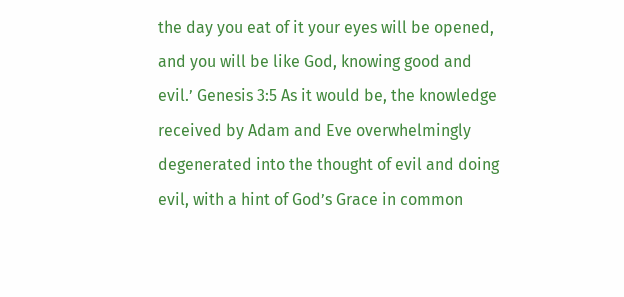the day you eat of it your eyes will be opened, and you will be like God, knowing good and evil.’ Genesis 3:5 As it would be, the knowledge received by Adam and Eve overwhelmingly degenerated into the thought of evil and doing evil, with a hint of God’s Grace in common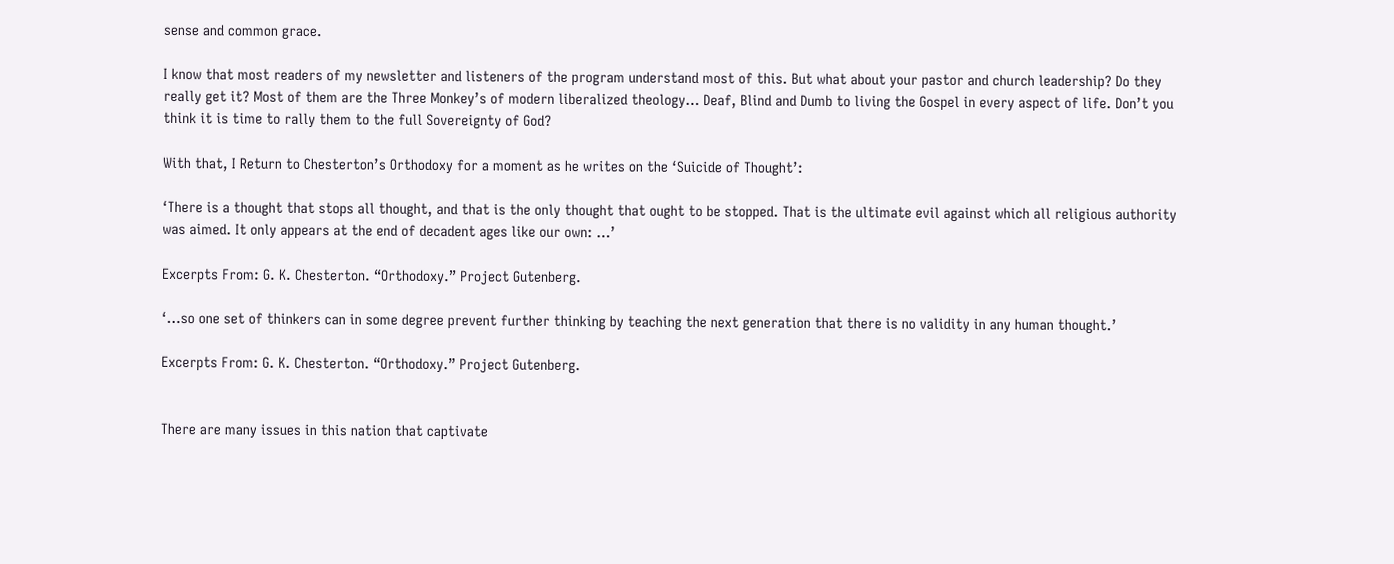sense and common grace.

I know that most readers of my newsletter and listeners of the program understand most of this. But what about your pastor and church leadership? Do they really get it? Most of them are the Three Monkey’s of modern liberalized theology… Deaf, Blind and Dumb to living the Gospel in every aspect of life. Don’t you think it is time to rally them to the full Sovereignty of God?

With that, I Return to Chesterton’s Orthodoxy for a moment as he writes on the ‘Suicide of Thought’:

‘There is a thought that stops all thought, and that is the only thought that ought to be stopped. That is the ultimate evil against which all religious authority was aimed. It only appears at the end of decadent ages like our own: …’

Excerpts From: G. K. Chesterton. “Orthodoxy.” Project Gutenberg.

‘…so one set of thinkers can in some degree prevent further thinking by teaching the next generation that there is no validity in any human thought.’

Excerpts From: G. K. Chesterton. “Orthodoxy.” Project Gutenberg.


There are many issues in this nation that captivate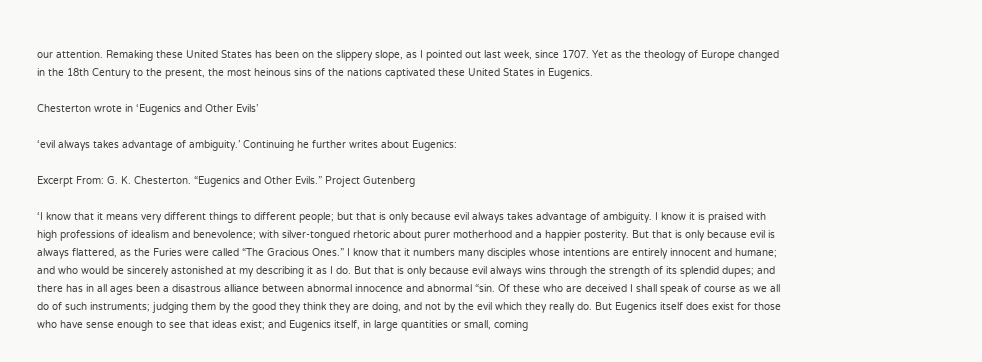our attention. Remaking these United States has been on the slippery slope, as I pointed out last week, since 1707. Yet as the theology of Europe changed in the 18th Century to the present, the most heinous sins of the nations captivated these United States in Eugenics.

Chesterton wrote in ‘Eugenics and Other Evils’

‘evil always takes advantage of ambiguity.’ Continuing he further writes about Eugenics:

Excerpt From: G. K. Chesterton. “Eugenics and Other Evils.” Project Gutenberg

‘I know that it means very different things to different people; but that is only because evil always takes advantage of ambiguity. I know it is praised with high professions of idealism and benevolence; with silver-tongued rhetoric about purer motherhood and a happier posterity. But that is only because evil is always flattered, as the Furies were called “The Gracious Ones.” I know that it numbers many disciples whose intentions are entirely innocent and humane; and who would be sincerely astonished at my describing it as I do. But that is only because evil always wins through the strength of its splendid dupes; and there has in all ages been a disastrous alliance between abnormal innocence and abnormal “sin. Of these who are deceived I shall speak of course as we all do of such instruments; judging them by the good they think they are doing, and not by the evil which they really do. But Eugenics itself does exist for those who have sense enough to see that ideas exist; and Eugenics itself, in large quantities or small, coming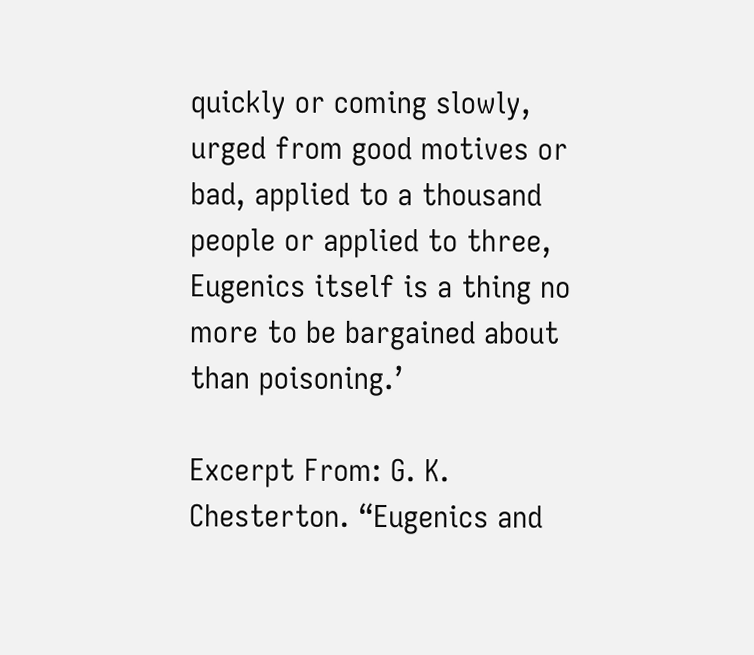quickly or coming slowly, urged from good motives or bad, applied to a thousand people or applied to three, Eugenics itself is a thing no more to be bargained about than poisoning.’

Excerpt From: G. K. Chesterton. “Eugenics and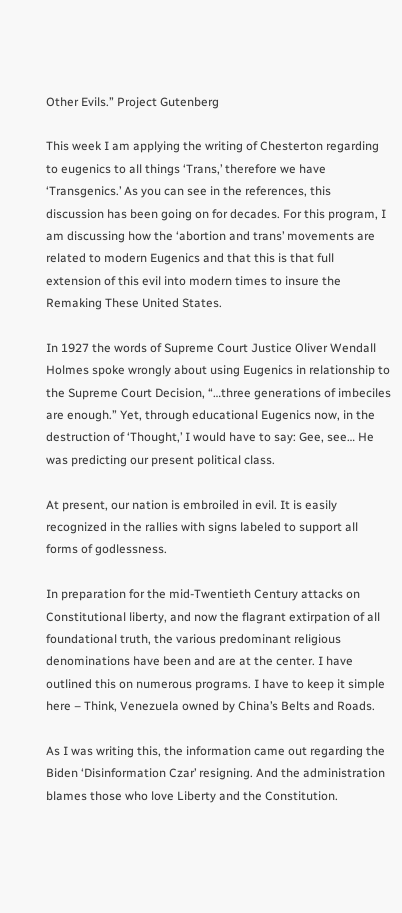Other Evils.” Project Gutenberg

This week I am applying the writing of Chesterton regarding to eugenics to all things ‘Trans,’ therefore we have ‘Transgenics.’ As you can see in the references, this discussion has been going on for decades. For this program, I am discussing how the ‘abortion and trans’ movements are related to modern Eugenics and that this is that full extension of this evil into modern times to insure the Remaking These United States.

In 1927 the words of Supreme Court Justice Oliver Wendall Holmes spoke wrongly about using Eugenics in relationship to the Supreme Court Decision, “…three generations of imbeciles are enough.” Yet, through educational Eugenics now, in the destruction of ‘Thought,’ I would have to say: Gee, see… He was predicting our present political class.

At present, our nation is embroiled in evil. It is easily recognized in the rallies with signs labeled to support all forms of godlessness.

In preparation for the mid-Twentieth Century attacks on Constitutional liberty, and now the flagrant extirpation of all foundational truth, the various predominant religious denominations have been and are at the center. I have outlined this on numerous programs. I have to keep it simple here – Think, Venezuela owned by China’s Belts and Roads.

As I was writing this, the information came out regarding the Biden ‘Disinformation Czar’ resigning. And the administration blames those who love Liberty and the Constitution.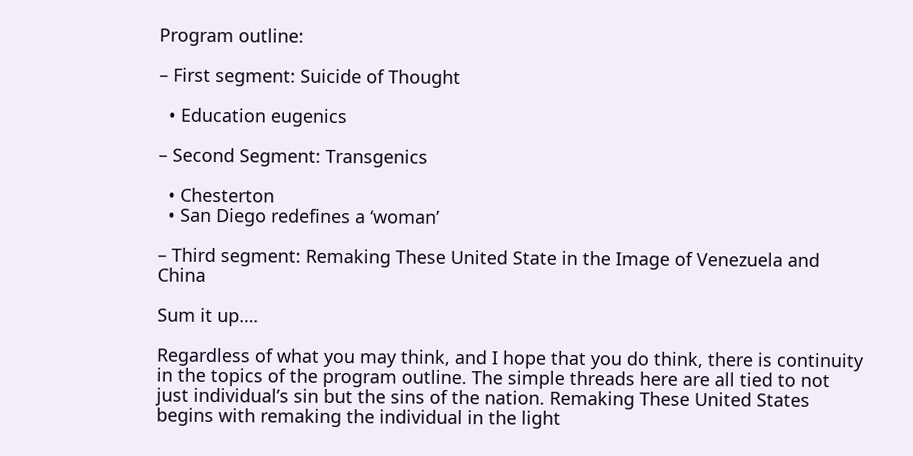Program outline:

– First segment: Suicide of Thought

  • Education eugenics

– Second Segment: Transgenics

  • Chesterton
  • San Diego redefines a ‘woman’

– Third segment: Remaking These United State in the Image of Venezuela and China

Sum it up….

Regardless of what you may think, and I hope that you do think, there is continuity in the topics of the program outline. The simple threads here are all tied to not just individual’s sin but the sins of the nation. Remaking These United States begins with remaking the individual in the light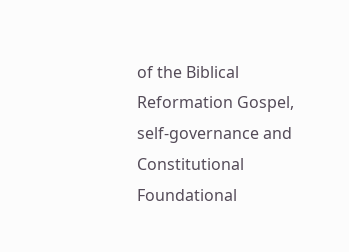of the Biblical Reformation Gospel, self-governance and Constitutional Foundational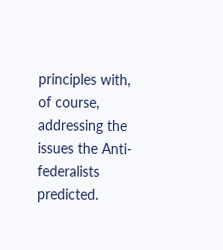principles with, of course, addressing the issues the Anti-federalists predicted.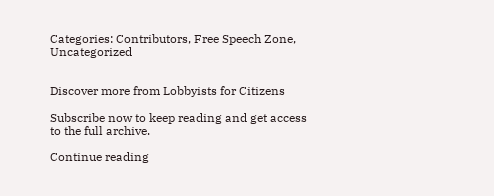Categories: Contributors, Free Speech Zone, Uncategorized


Discover more from Lobbyists for Citizens

Subscribe now to keep reading and get access to the full archive.

Continue reading